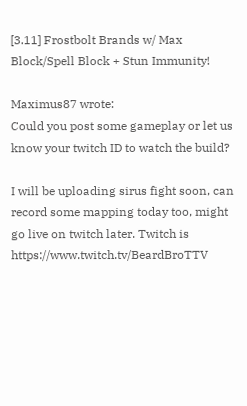[3.11] Frostbolt Brands w/ Max Block/Spell Block + Stun Immunity!

Maximus87 wrote:
Could you post some gameplay or let us know your twitch ID to watch the build?

I will be uploading sirus fight soon, can record some mapping today too, might go live on twitch later. Twitch is https://www.twitch.tv/BeardBroTTV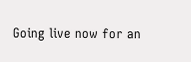Going live now for an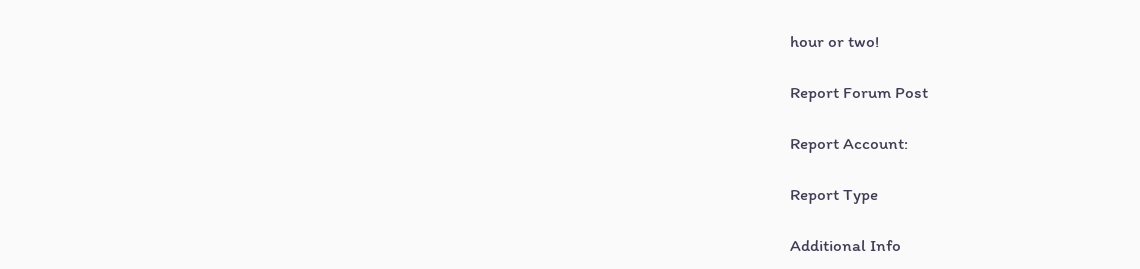hour or two!

Report Forum Post

Report Account:

Report Type

Additional Info